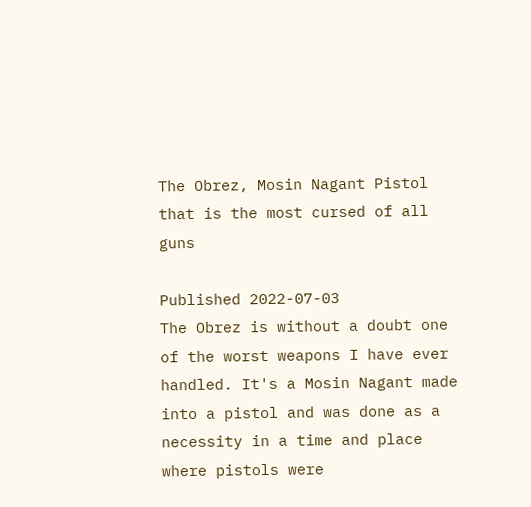The Obrez, Mosin Nagant Pistol that is the most cursed of all guns

Published 2022-07-03
The Obrez is without a doubt one of the worst weapons I have ever handled. It's a Mosin Nagant made into a pistol and was done as a necessity in a time and place where pistols were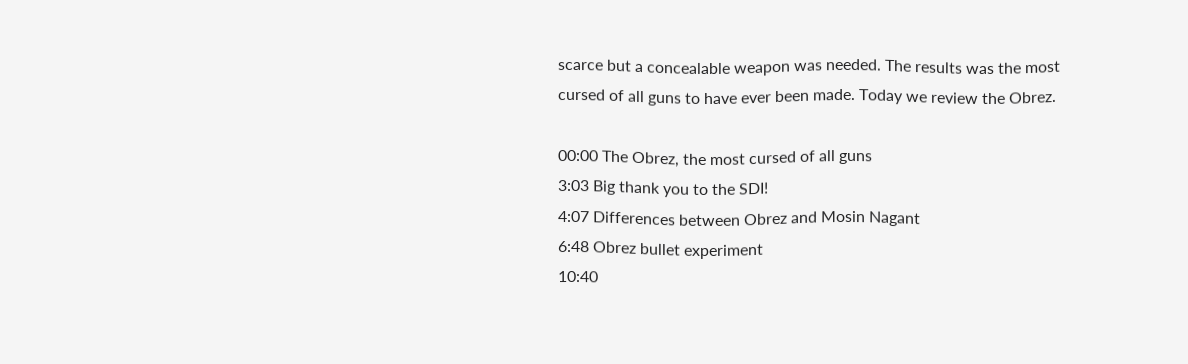scarce but a concealable weapon was needed. The results was the most cursed of all guns to have ever been made. Today we review the Obrez.

00:00 The Obrez, the most cursed of all guns
3:03 Big thank you to the SDI!
4:07 Differences between Obrez and Mosin Nagant
6:48 Obrez bullet experiment
10:40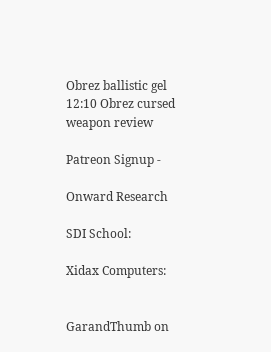Obrez ballistic gel
12:10 Obrez cursed weapon review

Patreon Signup -

Onward Research

SDI School:

Xidax Computers:


GarandThumb on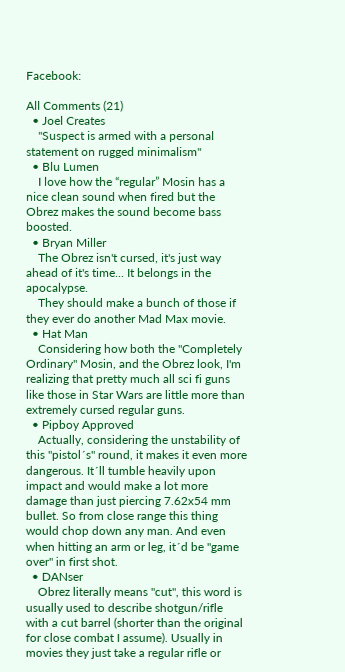Facebook:

All Comments (21)
  • Joel Creates
    "Suspect is armed with a personal statement on rugged minimalism"
  • Blu Lumen
    I love how the “regular” Mosin has a nice clean sound when fired but the Obrez makes the sound become bass boosted.
  • Bryan Miller
    The Obrez isn't cursed, it's just way ahead of it's time... It belongs in the apocalypse.
    They should make a bunch of those if they ever do another Mad Max movie.
  • Hat Man
    Considering how both the "Completely Ordinary" Mosin, and the Obrez look, I'm realizing that pretty much all sci fi guns like those in Star Wars are little more than extremely cursed regular guns.
  • Pipboy Approved
    Actually, considering the unstability of this "pistol´s" round, it makes it even more dangerous. It´ll tumble heavily upon impact and would make a lot more damage than just piercing 7.62x54 mm bullet. So from close range this thing would chop down any man. And even when hitting an arm or leg, it´d be "game over" in first shot.
  • DANser
    Obrez literally means "cut", this word is usually used to describe shotgun/rifle with a cut barrel (shorter than the original for close combat I assume). Usually in movies they just take a regular rifle or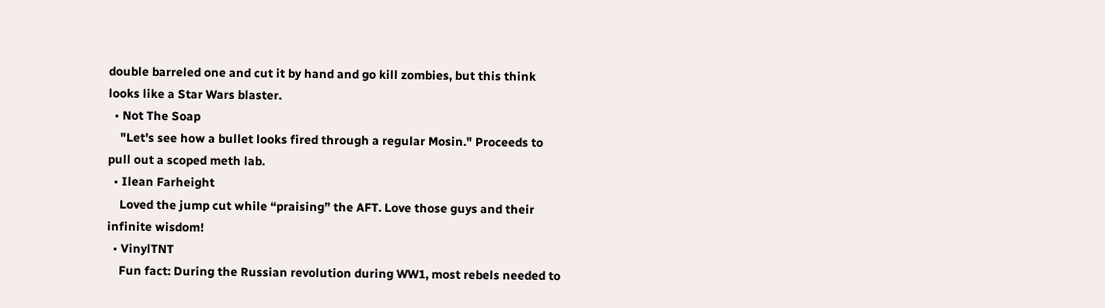double barreled one and cut it by hand and go kill zombies, but this think looks like a Star Wars blaster.
  • Not The Soap
    "Let's see how a bullet looks fired through a regular Mosin." Proceeds to pull out a scoped meth lab.
  • Ilean Farheight
    Loved the jump cut while “praising” the AFT. Love those guys and their infinite wisdom!
  • VinylTNT
    Fun fact: During the Russian revolution during WW1, most rebels needed to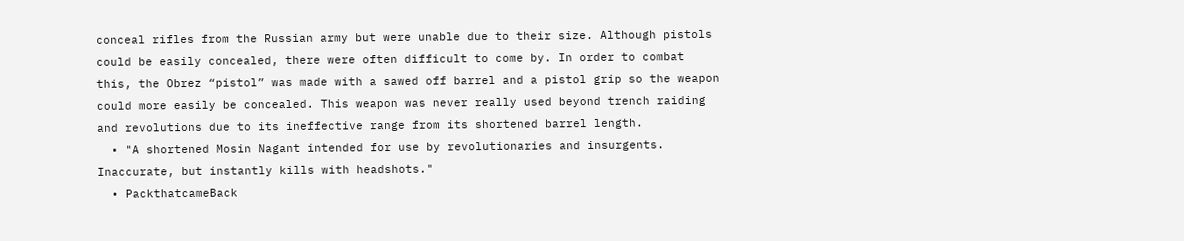conceal rifles from the Russian army but were unable due to their size. Although pistols could be easily concealed, there were often difficult to come by. In order to combat this, the Obrez “pistol” was made with a sawed off barrel and a pistol grip so the weapon could more easily be concealed. This weapon was never really used beyond trench raiding and revolutions due to its ineffective range from its shortened barrel length.
  • "A shortened Mosin Nagant intended for use by revolutionaries and insurgents. Inaccurate, but instantly kills with headshots."
  • PackthatcameBack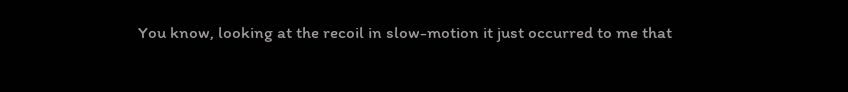You know, looking at the recoil in slow-motion it just occurred to me that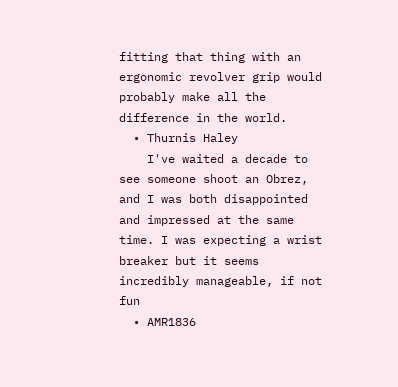fitting that thing with an ergonomic revolver grip would probably make all the difference in the world.
  • Thurnis Haley
    I've waited a decade to see someone shoot an Obrez, and I was both disappointed and impressed at the same time. I was expecting a wrist breaker but it seems incredibly manageable, if not fun
  • AMR1836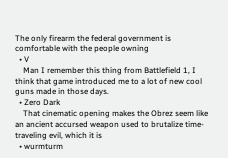The only firearm the federal government is comfortable with the people owning
  • V
    Man I remember this thing from Battlefield 1, I think that game introduced me to a lot of new cool guns made in those days.
  • Zero Dark
    That cinematic opening makes the Obrez seem like an ancient accursed weapon used to brutalize time-traveling evil, which it is
  • wurmturm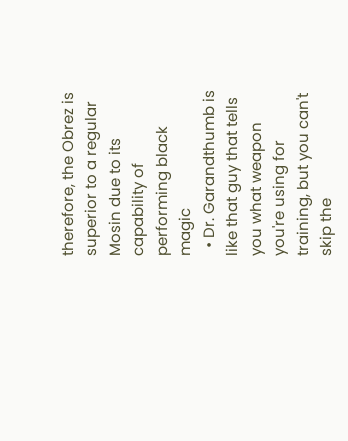therefore, the Obrez is superior to a regular Mosin due to its capability of performing black magic
  • Dr. Garandthumb is like that guy that tells you what weapon you're using for training, but you can't skip the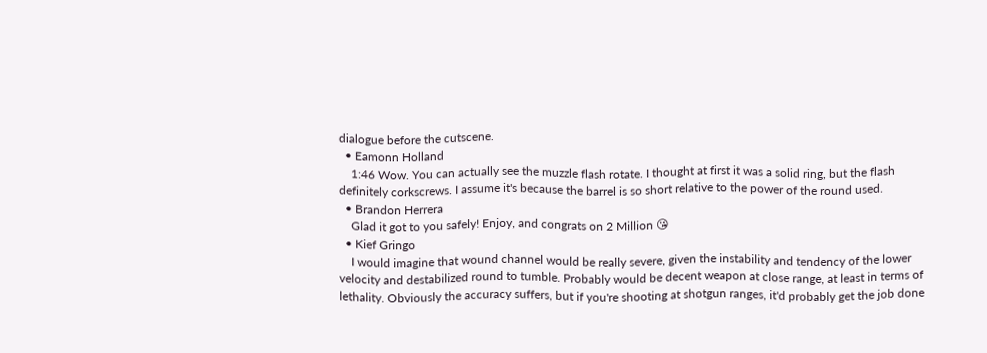dialogue before the cutscene.
  • Eamonn Holland
    1:46 Wow. You can actually see the muzzle flash rotate. I thought at first it was a solid ring, but the flash definitely corkscrews. I assume it's because the barrel is so short relative to the power of the round used.
  • Brandon Herrera
    Glad it got to you safely! Enjoy, and congrats on 2 Million 😘
  • Kief Gringo
    I would imagine that wound channel would be really severe, given the instability and tendency of the lower velocity and destabilized round to tumble. Probably would be decent weapon at close range, at least in terms of lethality. Obviously the accuracy suffers, but if you're shooting at shotgun ranges, it'd probably get the job done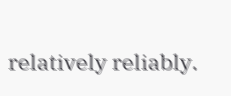relatively reliably.